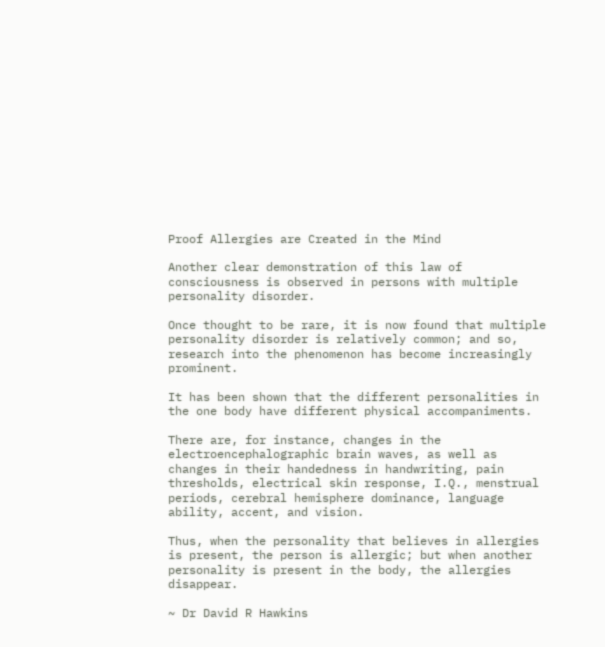Proof Allergies are Created in the Mind

Another clear demonstration of this law of consciousness is observed in persons with multiple personality disorder.

Once thought to be rare, it is now found that multiple personality disorder is relatively common; and so, research into the phenomenon has become increasingly prominent.

It has been shown that the different personalities in the one body have different physical accompaniments.

There are, for instance, changes in the electroencephalographic brain waves, as well as changes in their handedness in handwriting, pain thresholds, electrical skin response, I.Q., menstrual periods, cerebral hemisphere dominance, language ability, accent, and vision.

Thus, when the personality that believes in allergies is present, the person is allergic; but when another personality is present in the body, the allergies disappear.

~ Dr David R Hawkins